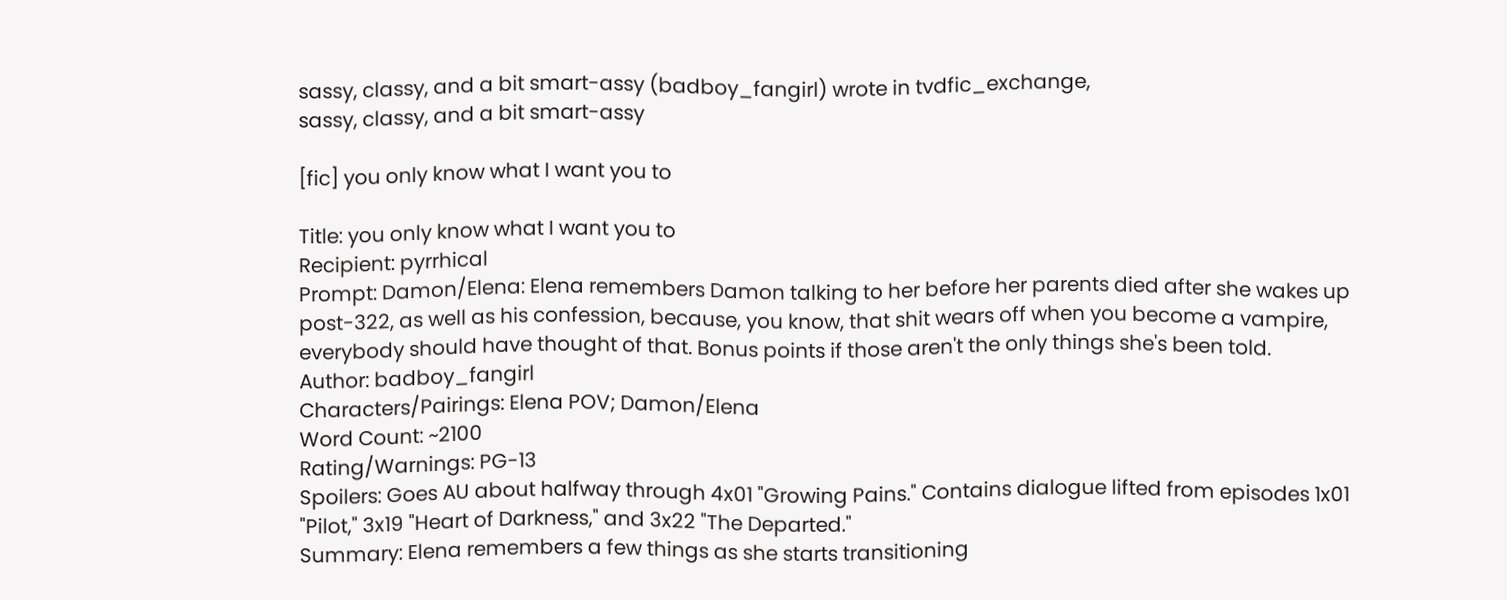sassy, classy, and a bit smart-assy (badboy_fangirl) wrote in tvdfic_exchange,
sassy, classy, and a bit smart-assy

[fic] you only know what I want you to

Title: you only know what I want you to
Recipient: pyrrhical
Prompt: Damon/Elena: Elena remembers Damon talking to her before her parents died after she wakes up post-322, as well as his confession, because, you know, that shit wears off when you become a vampire, everybody should have thought of that. Bonus points if those aren't the only things she's been told.
Author: badboy_fangirl
Characters/Pairings: Elena POV; Damon/Elena
Word Count: ~2100
Rating/Warnings: PG-13
Spoilers: Goes AU about halfway through 4x01 "Growing Pains." Contains dialogue lifted from episodes 1x01 "Pilot," 3x19 "Heart of Darkness," and 3x22 "The Departed."
Summary: Elena remembers a few things as she starts transitioning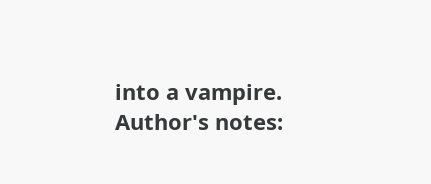into a vampire.
Author's notes: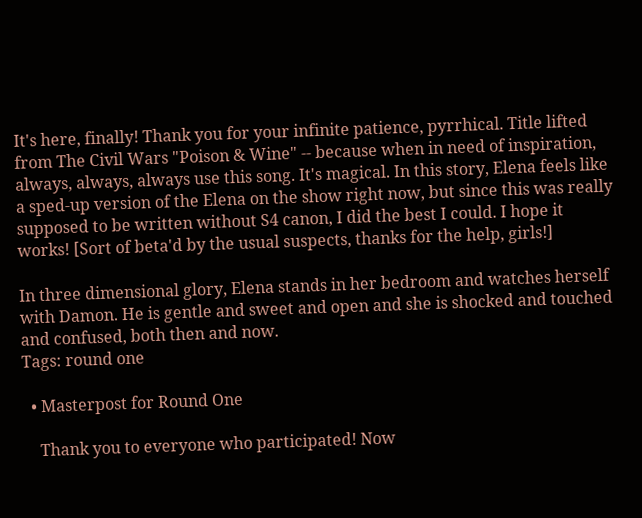It's here, finally! Thank you for your infinite patience, pyrrhical. Title lifted from The Civil Wars "Poison & Wine" -- because when in need of inspiration, always, always, always use this song. It's magical. In this story, Elena feels like a sped-up version of the Elena on the show right now, but since this was really supposed to be written without S4 canon, I did the best I could. I hope it works! [Sort of beta'd by the usual suspects, thanks for the help, girls!]

In three dimensional glory, Elena stands in her bedroom and watches herself with Damon. He is gentle and sweet and open and she is shocked and touched and confused, both then and now.
Tags: round one

  • Masterpost for Round One

    Thank you to everyone who participated! Now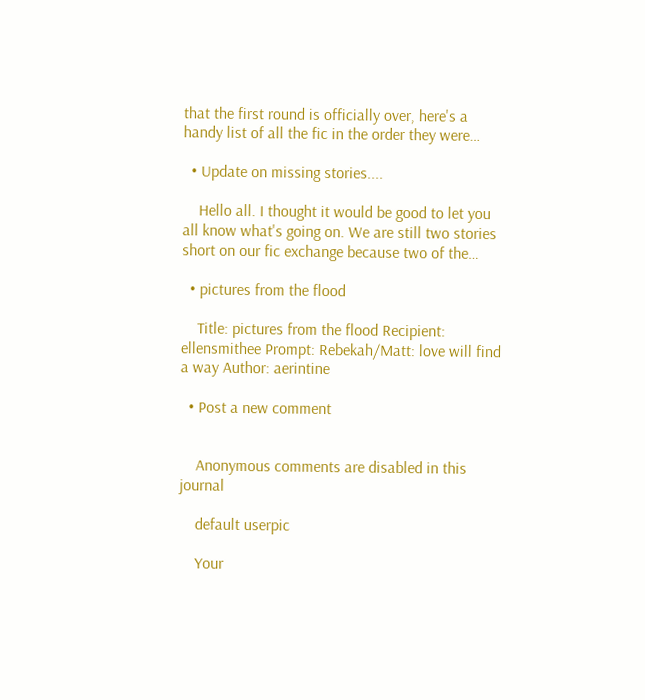that the first round is officially over, here's a handy list of all the fic in the order they were…

  • Update on missing stories....

    Hello all. I thought it would be good to let you all know what's going on. We are still two stories short on our fic exchange because two of the…

  • pictures from the flood

    Title: pictures from the flood Recipient: ellensmithee Prompt: Rebekah/Matt: love will find a way Author: aerintine

  • Post a new comment


    Anonymous comments are disabled in this journal

    default userpic

    Your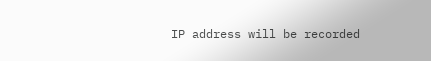IP address will be recorded